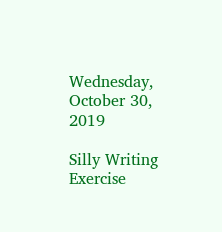Wednesday, October 30, 2019

Silly Writing Exercise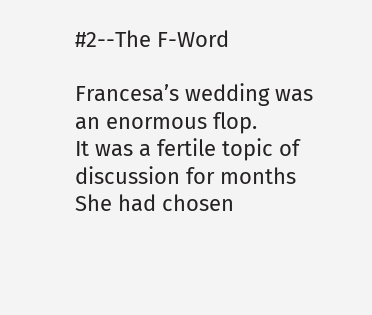#2--The F-Word

Francesa’s wedding was an enormous flop.
It was a fertile topic of discussion for months
She had chosen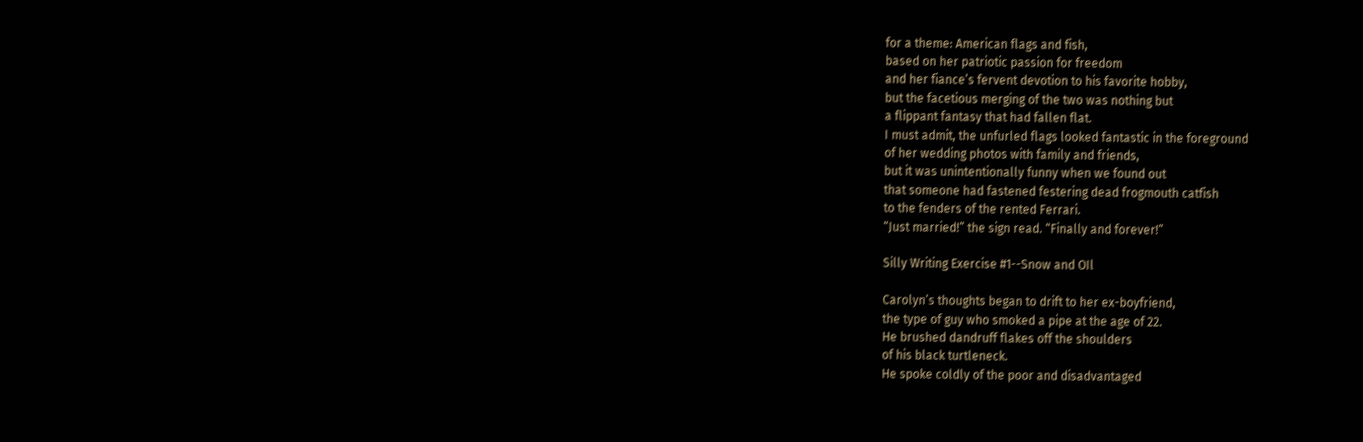for a theme: American flags and fish,
based on her patriotic passion for freedom
and her fiance’s fervent devotion to his favorite hobby,
but the facetious merging of the two was nothing but
a flippant fantasy that had fallen flat.
I must admit, the unfurled flags looked fantastic in the foreground
of her wedding photos with family and friends,
but it was unintentionally funny when we found out
that someone had fastened festering dead frogmouth catfish
to the fenders of the rented Ferrari.
“Just married!” the sign read. “Finally and forever!”

Silly Writing Exercise #1--Snow and OIl

Carolyn’s thoughts began to drift to her ex-boyfriend,
the type of guy who smoked a pipe at the age of 22.
He brushed dandruff flakes off the shoulders
of his black turtleneck.
He spoke coldly of the poor and disadvantaged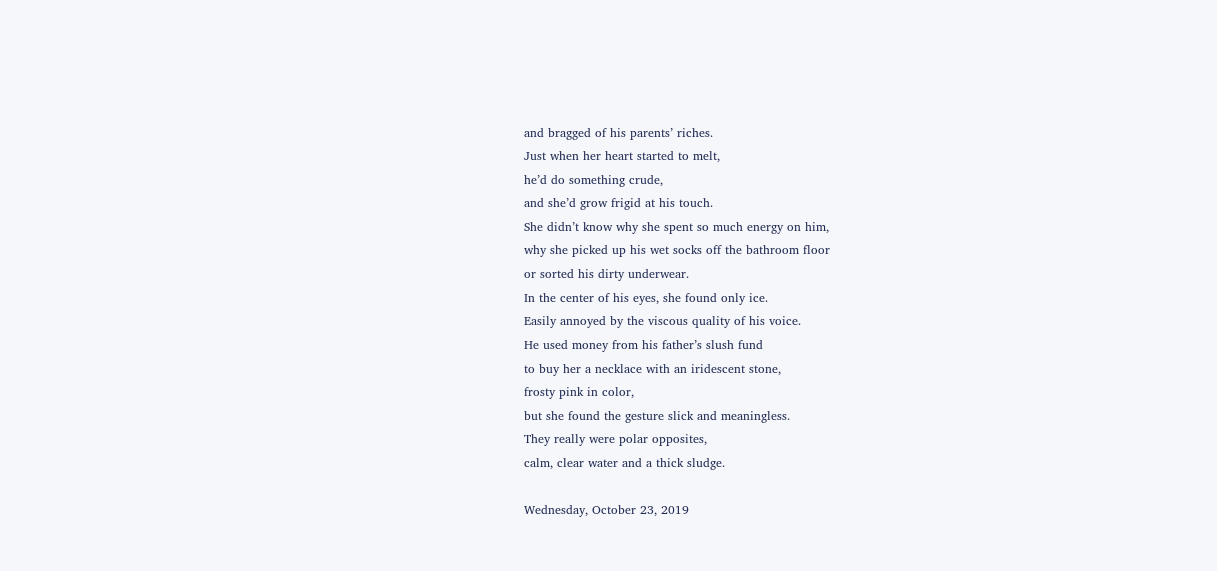and bragged of his parents’ riches.
Just when her heart started to melt,
he’d do something crude,
and she’d grow frigid at his touch.
She didn’t know why she spent so much energy on him,
why she picked up his wet socks off the bathroom floor
or sorted his dirty underwear.
In the center of his eyes, she found only ice.
Easily annoyed by the viscous quality of his voice.
He used money from his father’s slush fund
to buy her a necklace with an iridescent stone,
frosty pink in color,
but she found the gesture slick and meaningless.
They really were polar opposites,
calm, clear water and a thick sludge.

Wednesday, October 23, 2019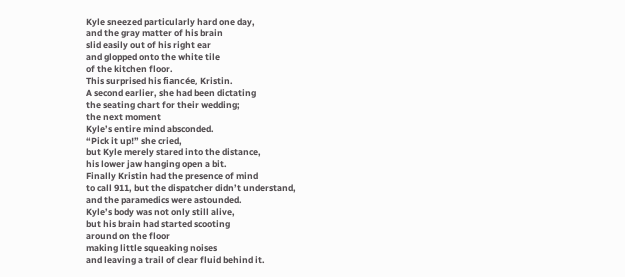Kyle sneezed particularly hard one day,
and the gray matter of his brain
slid easily out of his right ear
and glopped onto the white tile
of the kitchen floor.
This surprised his fiancée, Kristin.
A second earlier, she had been dictating
the seating chart for their wedding;
the next moment
Kyle’s entire mind absconded.
“Pick it up!” she cried,
but Kyle merely stared into the distance,
his lower jaw hanging open a bit.
Finally Kristin had the presence of mind
to call 911, but the dispatcher didn’t understand,
and the paramedics were astounded.
Kyle’s body was not only still alive,
but his brain had started scooting
around on the floor
making little squeaking noises
and leaving a trail of clear fluid behind it.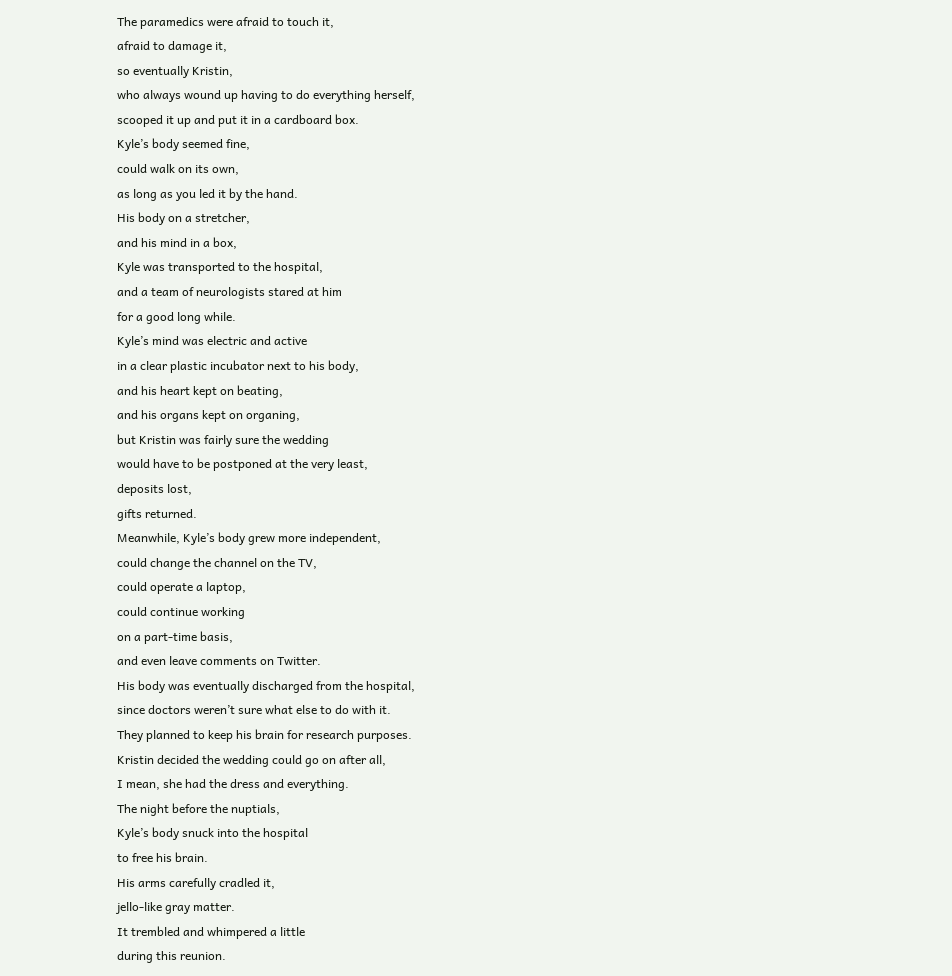The paramedics were afraid to touch it,
afraid to damage it,
so eventually Kristin,
who always wound up having to do everything herself,
scooped it up and put it in a cardboard box.
Kyle’s body seemed fine,
could walk on its own,
as long as you led it by the hand.
His body on a stretcher,
and his mind in a box,
Kyle was transported to the hospital,
and a team of neurologists stared at him
for a good long while.
Kyle’s mind was electric and active
in a clear plastic incubator next to his body,
and his heart kept on beating,
and his organs kept on organing,
but Kristin was fairly sure the wedding
would have to be postponed at the very least,
deposits lost,
gifts returned.
Meanwhile, Kyle’s body grew more independent,
could change the channel on the TV,
could operate a laptop,
could continue working
on a part-time basis,
and even leave comments on Twitter.
His body was eventually discharged from the hospital,
since doctors weren’t sure what else to do with it.
They planned to keep his brain for research purposes.
Kristin decided the wedding could go on after all,
I mean, she had the dress and everything.
The night before the nuptials,
Kyle’s body snuck into the hospital
to free his brain.
His arms carefully cradled it,
jello-like gray matter.
It trembled and whimpered a little
during this reunion.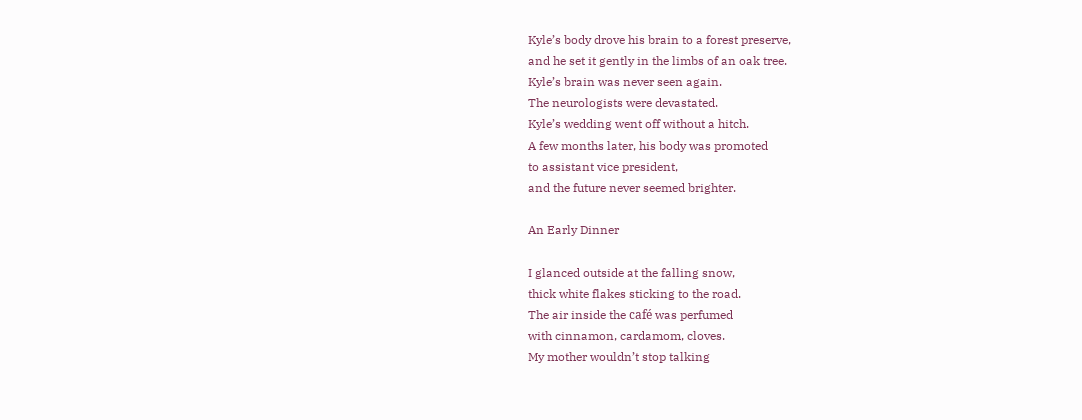Kyle’s body drove his brain to a forest preserve,
and he set it gently in the limbs of an oak tree.
Kyle’s brain was never seen again.
The neurologists were devastated.
Kyle’s wedding went off without a hitch.
A few months later, his body was promoted
to assistant vice president,
and the future never seemed brighter.

An Early Dinner

I glanced outside at the falling snow,
thick white flakes sticking to the road.
The air inside the café was perfumed
with cinnamon, cardamom, cloves.
My mother wouldn’t stop talking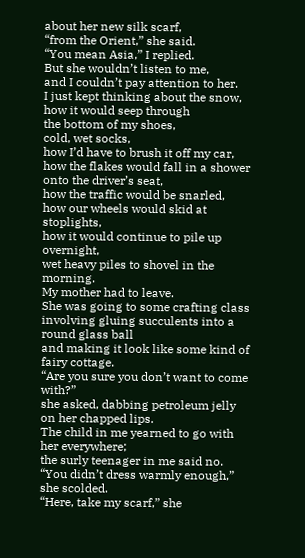about her new silk scarf,
“from the Orient,” she said.
“You mean Asia,” I replied.
But she wouldn’t listen to me,
and I couldn’t pay attention to her.
I just kept thinking about the snow,
how it would seep through
the bottom of my shoes,
cold, wet socks,
how I’d have to brush it off my car,
how the flakes would fall in a shower
onto the driver’s seat,
how the traffic would be snarled,
how our wheels would skid at stoplights,
how it would continue to pile up overnight,
wet heavy piles to shovel in the morning.
My mother had to leave.
She was going to some crafting class
involving gluing succulents into a round glass ball
and making it look like some kind of fairy cottage.
“Are you sure you don’t want to come with?”
she asked, dabbing petroleum jelly on her chapped lips.
The child in me yearned to go with her everywhere;
the surly teenager in me said no.
“You didn’t dress warmly enough,” she scolded.
“Here, take my scarf,” she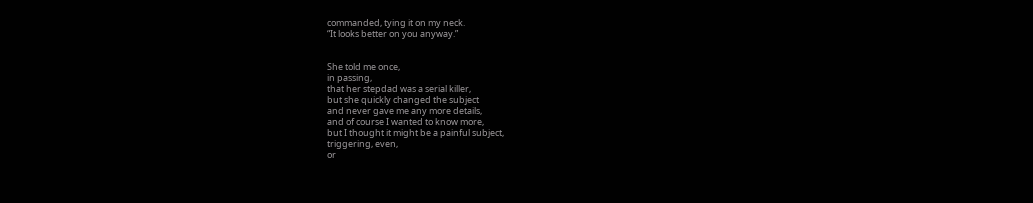commanded, tying it on my neck.
“It looks better on you anyway.”


She told me once,
in passing,
that her stepdad was a serial killer,
but she quickly changed the subject
and never gave me any more details,
and of course I wanted to know more,
but I thought it might be a painful subject,
triggering, even,
or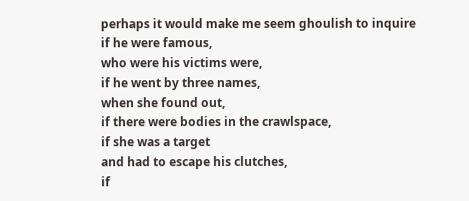perhaps it would make me seem ghoulish to inquire
if he were famous,
who were his victims were,
if he went by three names,
when she found out,
if there were bodies in the crawlspace,
if she was a target
and had to escape his clutches,
if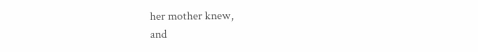her mother knew,
and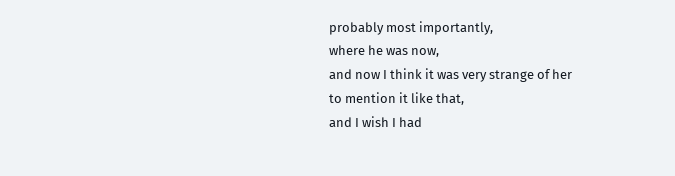probably most importantly,
where he was now,
and now I think it was very strange of her
to mention it like that,
and I wish I had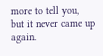more to tell you,
but it never came up again.